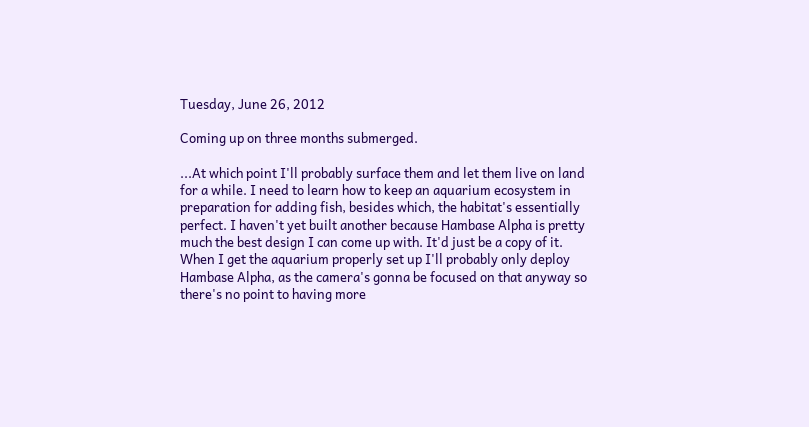Tuesday, June 26, 2012

Coming up on three months submerged.

...At which point I'll probably surface them and let them live on land for a while. I need to learn how to keep an aquarium ecosystem in preparation for adding fish, besides which, the habitat's essentially perfect. I haven't yet built another because Hambase Alpha is pretty much the best design I can come up with. It'd just be a copy of it. When I get the aquarium properly set up I'll probably only deploy Hambase Alpha, as the camera's gonna be focused on that anyway so there's no point to having more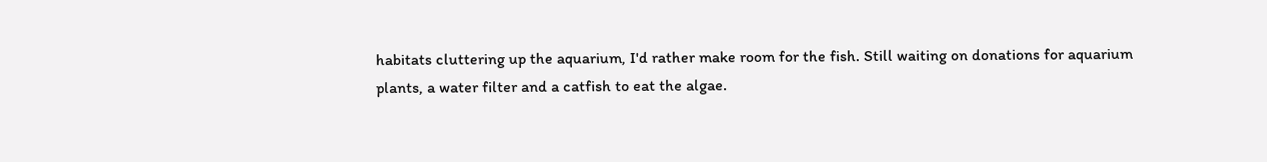habitats cluttering up the aquarium, I'd rather make room for the fish. Still waiting on donations for aquarium plants, a water filter and a catfish to eat the algae.